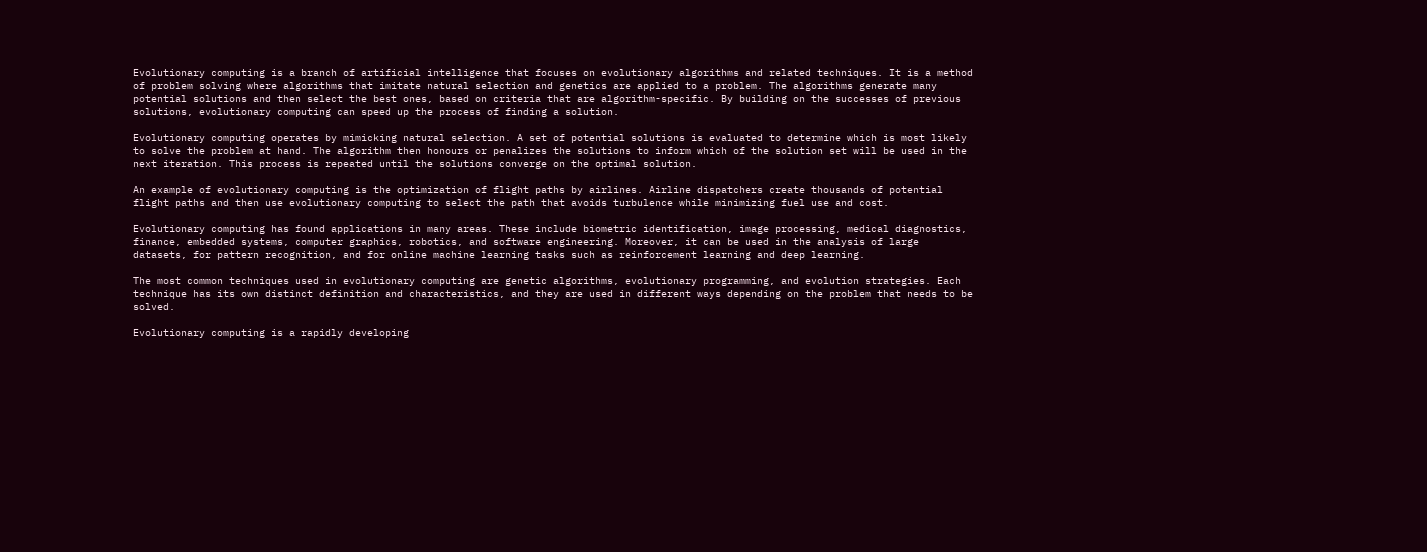Evolutionary computing is a branch of artificial intelligence that focuses on evolutionary algorithms and related techniques. It is a method of problem solving where algorithms that imitate natural selection and genetics are applied to a problem. The algorithms generate many potential solutions and then select the best ones, based on criteria that are algorithm-specific. By building on the successes of previous solutions, evolutionary computing can speed up the process of finding a solution.

Evolutionary computing operates by mimicking natural selection. A set of potential solutions is evaluated to determine which is most likely to solve the problem at hand. The algorithm then honours or penalizes the solutions to inform which of the solution set will be used in the next iteration. This process is repeated until the solutions converge on the optimal solution.

An example of evolutionary computing is the optimization of flight paths by airlines. Airline dispatchers create thousands of potential flight paths and then use evolutionary computing to select the path that avoids turbulence while minimizing fuel use and cost.

Evolutionary computing has found applications in many areas. These include biometric identification, image processing, medical diagnostics, finance, embedded systems, computer graphics, robotics, and software engineering. Moreover, it can be used in the analysis of large datasets, for pattern recognition, and for online machine learning tasks such as reinforcement learning and deep learning.

The most common techniques used in evolutionary computing are genetic algorithms, evolutionary programming, and evolution strategies. Each technique has its own distinct definition and characteristics, and they are used in different ways depending on the problem that needs to be solved.

Evolutionary computing is a rapidly developing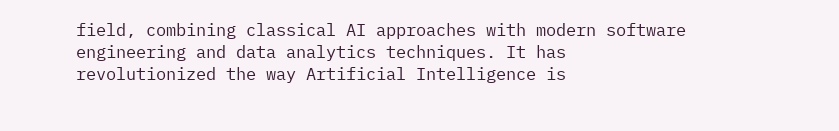field, combining classical AI approaches with modern software engineering and data analytics techniques. It has revolutionized the way Artificial Intelligence is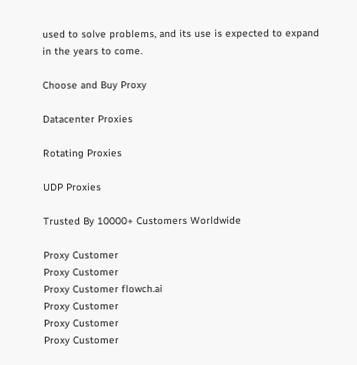used to solve problems, and its use is expected to expand in the years to come.

Choose and Buy Proxy

Datacenter Proxies

Rotating Proxies

UDP Proxies

Trusted By 10000+ Customers Worldwide

Proxy Customer
Proxy Customer
Proxy Customer flowch.ai
Proxy Customer
Proxy Customer
Proxy Customer